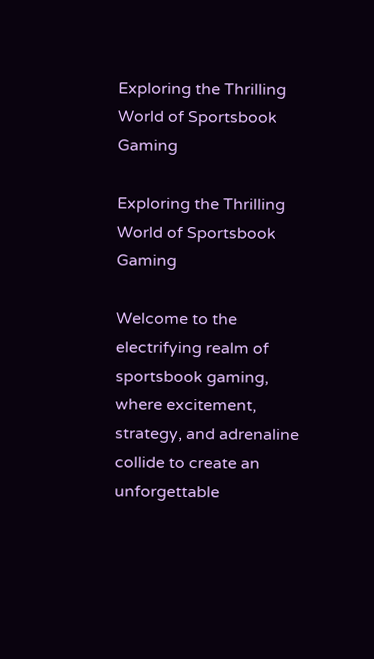Exploring the Thrilling World of Sportsbook Gaming

Exploring the Thrilling World of Sportsbook Gaming

Welcome to the electrifying realm of sportsbook gaming, where excitement, strategy, and adrenaline collide to create an unforgettable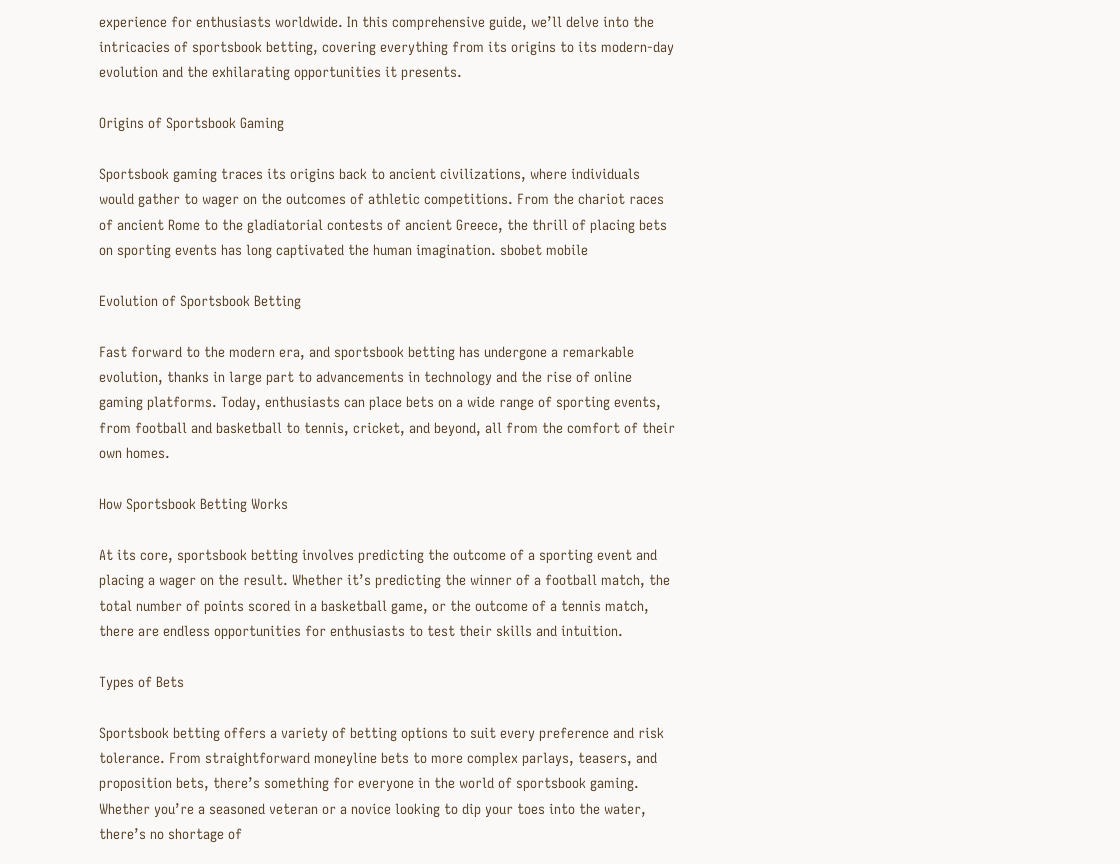experience for enthusiasts worldwide. In this comprehensive guide, we’ll delve into the intricacies of sportsbook betting, covering everything from its origins to its modern-day evolution and the exhilarating opportunities it presents.

Origins of Sportsbook Gaming

Sportsbook gaming traces its origins back to ancient civilizations, where individuals would gather to wager on the outcomes of athletic competitions. From the chariot races of ancient Rome to the gladiatorial contests of ancient Greece, the thrill of placing bets on sporting events has long captivated the human imagination. sbobet mobile

Evolution of Sportsbook Betting

Fast forward to the modern era, and sportsbook betting has undergone a remarkable evolution, thanks in large part to advancements in technology and the rise of online gaming platforms. Today, enthusiasts can place bets on a wide range of sporting events, from football and basketball to tennis, cricket, and beyond, all from the comfort of their own homes.

How Sportsbook Betting Works

At its core, sportsbook betting involves predicting the outcome of a sporting event and placing a wager on the result. Whether it’s predicting the winner of a football match, the total number of points scored in a basketball game, or the outcome of a tennis match, there are endless opportunities for enthusiasts to test their skills and intuition.

Types of Bets

Sportsbook betting offers a variety of betting options to suit every preference and risk tolerance. From straightforward moneyline bets to more complex parlays, teasers, and proposition bets, there’s something for everyone in the world of sportsbook gaming. Whether you’re a seasoned veteran or a novice looking to dip your toes into the water, there’s no shortage of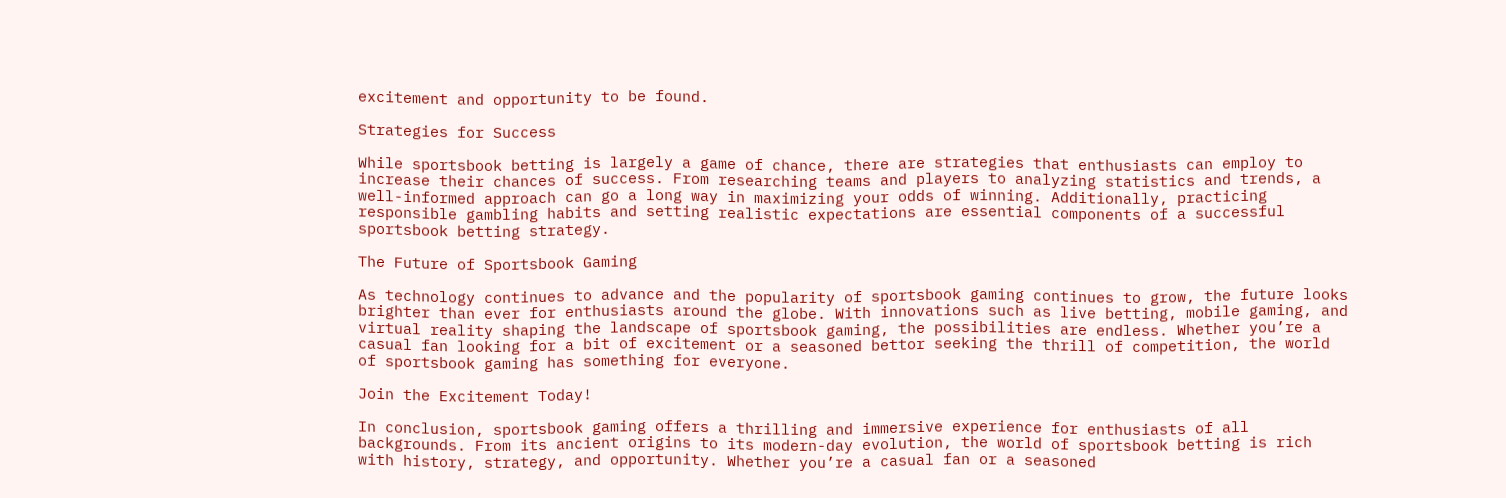excitement and opportunity to be found.

Strategies for Success

While sportsbook betting is largely a game of chance, there are strategies that enthusiasts can employ to increase their chances of success. From researching teams and players to analyzing statistics and trends, a well-informed approach can go a long way in maximizing your odds of winning. Additionally, practicing responsible gambling habits and setting realistic expectations are essential components of a successful sportsbook betting strategy.

The Future of Sportsbook Gaming

As technology continues to advance and the popularity of sportsbook gaming continues to grow, the future looks brighter than ever for enthusiasts around the globe. With innovations such as live betting, mobile gaming, and virtual reality shaping the landscape of sportsbook gaming, the possibilities are endless. Whether you’re a casual fan looking for a bit of excitement or a seasoned bettor seeking the thrill of competition, the world of sportsbook gaming has something for everyone.

Join the Excitement Today!

In conclusion, sportsbook gaming offers a thrilling and immersive experience for enthusiasts of all backgrounds. From its ancient origins to its modern-day evolution, the world of sportsbook betting is rich with history, strategy, and opportunity. Whether you’re a casual fan or a seasoned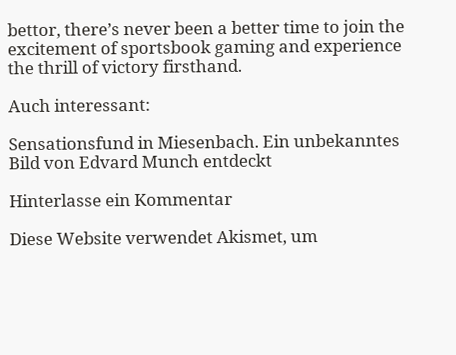bettor, there’s never been a better time to join the excitement of sportsbook gaming and experience the thrill of victory firsthand.

Auch interessant:

Sensationsfund in Miesenbach. Ein unbekanntes Bild von Edvard Munch entdeckt

Hinterlasse ein Kommentar

Diese Website verwendet Akismet, um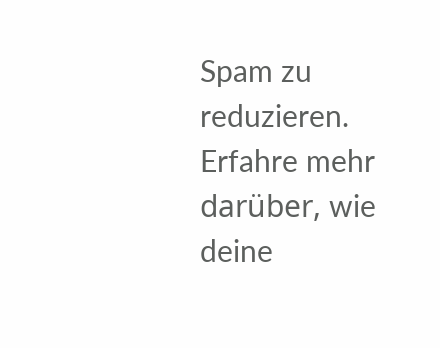Spam zu reduzieren. Erfahre mehr darüber, wie deine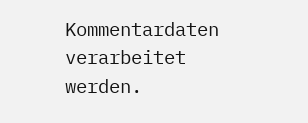Kommentardaten verarbeitet werden.